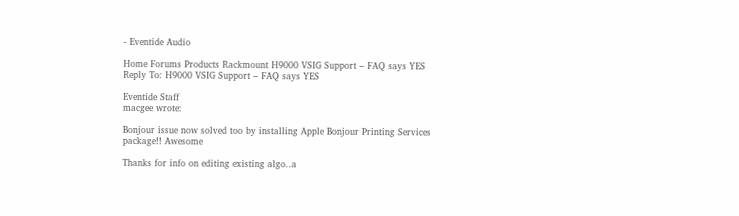- Eventide Audio

Home Forums Products Rackmount H9000 VSIG Support – FAQ says YES Reply To: H9000 VSIG Support – FAQ says YES

Eventide Staff
macgee wrote:

Bonjour issue now solved too by installing Apple Bonjour Printing Services package!! Awesome

Thanks for info on editing existing algo..a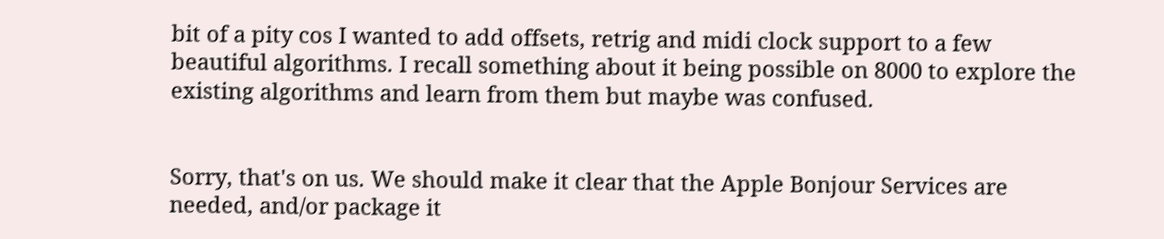bit of a pity cos I wanted to add offsets, retrig and midi clock support to a few beautiful algorithms. I recall something about it being possible on 8000 to explore the existing algorithms and learn from them but maybe was confused.


Sorry, that's on us. We should make it clear that the Apple Bonjour Services are needed, and/or package it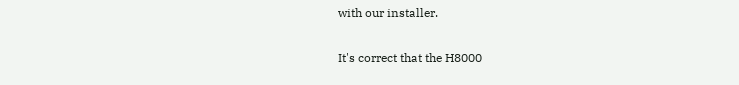with our installer.

It's correct that the H8000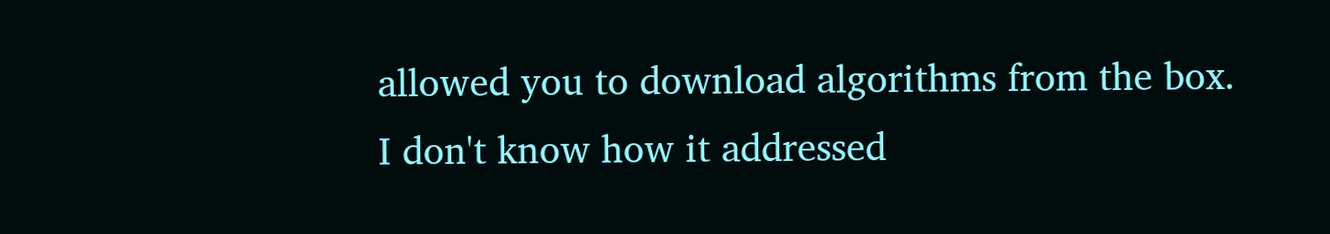allowed you to download algorithms from the box.  I don't know how it addressed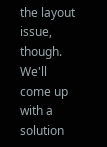the layout issue, though.  We'll come up with a solution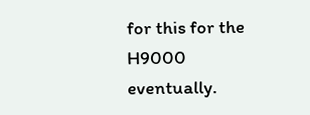for this for the H9000 eventually.